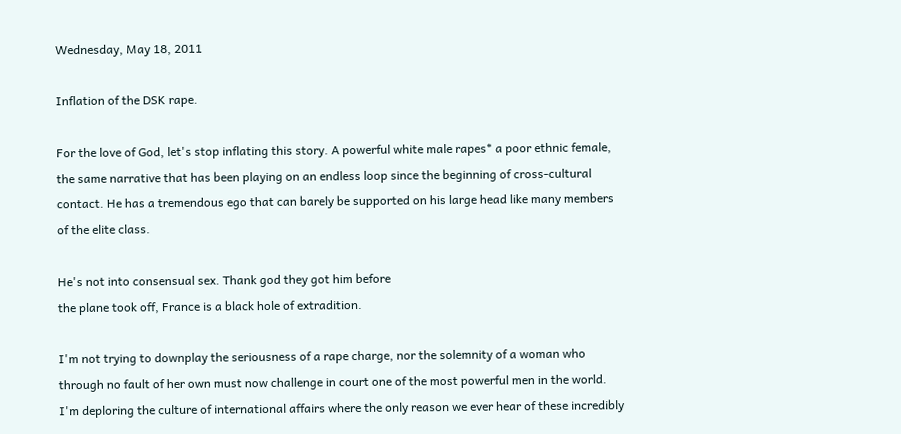Wednesday, May 18, 2011

Inflation of the DSK rape.

For the love of God, let's stop inflating this story. A powerful white male rapes* a poor ethnic female, the same narrative that has been playing on an endless loop since the beginning of cross-cultural contact. He has a tremendous ego that can barely be supported on his large head like many members of the elite class.

He's not into consensual sex. Thank god they got him before
the plane took off, France is a black hole of extradition.

I'm not trying to downplay the seriousness of a rape charge, nor the solemnity of a woman who through no fault of her own must now challenge in court one of the most powerful men in the world. I'm deploring the culture of international affairs where the only reason we ever hear of these incredibly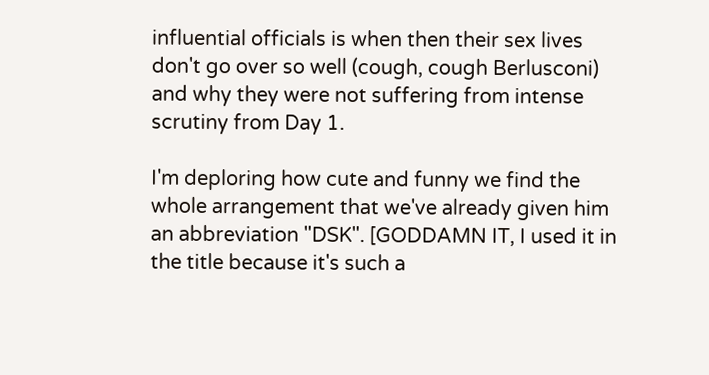influential officials is when then their sex lives don't go over so well (cough, cough Berlusconi) and why they were not suffering from intense scrutiny from Day 1.

I'm deploring how cute and funny we find the whole arrangement that we've already given him an abbreviation "DSK". [GODDAMN IT, I used it in the title because it's such a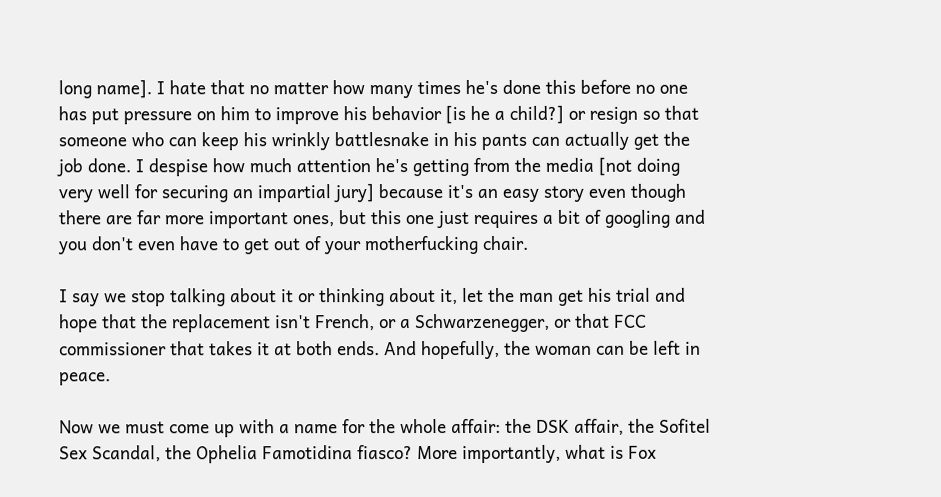long name]. I hate that no matter how many times he's done this before no one has put pressure on him to improve his behavior [is he a child?] or resign so that someone who can keep his wrinkly battlesnake in his pants can actually get the job done. I despise how much attention he's getting from the media [not doing very well for securing an impartial jury] because it's an easy story even though there are far more important ones, but this one just requires a bit of googling and you don't even have to get out of your motherfucking chair.

I say we stop talking about it or thinking about it, let the man get his trial and hope that the replacement isn't French, or a Schwarzenegger, or that FCC commissioner that takes it at both ends. And hopefully, the woman can be left in peace.

Now we must come up with a name for the whole affair: the DSK affair, the Sofitel Sex Scandal, the Ophelia Famotidina fiasco? More importantly, what is Fox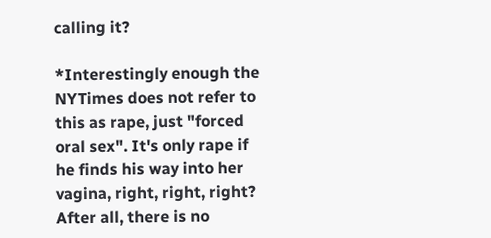calling it?

*Interestingly enough the NYTimes does not refer to this as rape, just "forced oral sex". It's only rape if he finds his way into her vagina, right, right, right? After all, there is no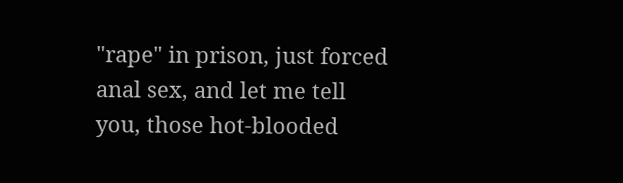"rape" in prison, just forced anal sex, and let me tell you, those hot-blooded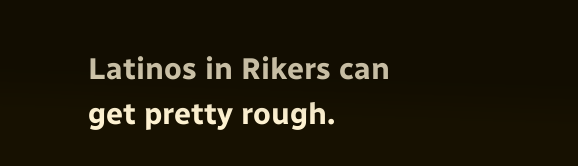Latinos in Rikers can get pretty rough.